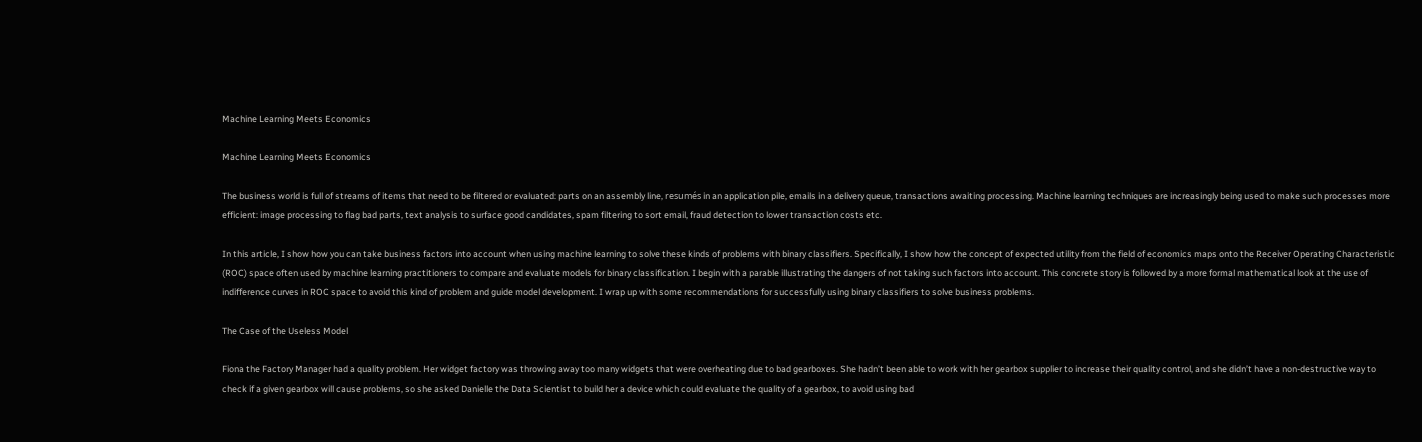Machine Learning Meets Economics

Machine Learning Meets Economics

The business world is full of streams of items that need to be filtered or evaluated: parts on an assembly line, resumés in an application pile, emails in a delivery queue, transactions awaiting processing. Machine learning techniques are increasingly being used to make such processes more efficient: image processing to flag bad parts, text analysis to surface good candidates, spam filtering to sort email, fraud detection to lower transaction costs etc.

In this article, I show how you can take business factors into account when using machine learning to solve these kinds of problems with binary classifiers. Specifically, I show how the concept of expected utility from the field of economics maps onto the Receiver Operating Characteristic (ROC) space often used by machine learning practitioners to compare and evaluate models for binary classification. I begin with a parable illustrating the dangers of not taking such factors into account. This concrete story is followed by a more formal mathematical look at the use of indifference curves in ROC space to avoid this kind of problem and guide model development. I wrap up with some recommendations for successfully using binary classifiers to solve business problems.

The Case of the Useless Model

Fiona the Factory Manager had a quality problem. Her widget factory was throwing away too many widgets that were overheating due to bad gearboxes. She hadn’t been able to work with her gearbox supplier to increase their quality control, and she didn’t have a non-destructive way to check if a given gearbox will cause problems, so she asked Danielle the Data Scientist to build her a device which could evaluate the quality of a gearbox, to avoid using bad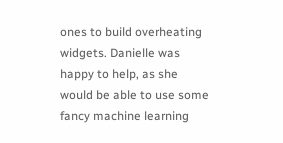ones to build overheating widgets. Danielle was happy to help, as she would be able to use some fancy machine learning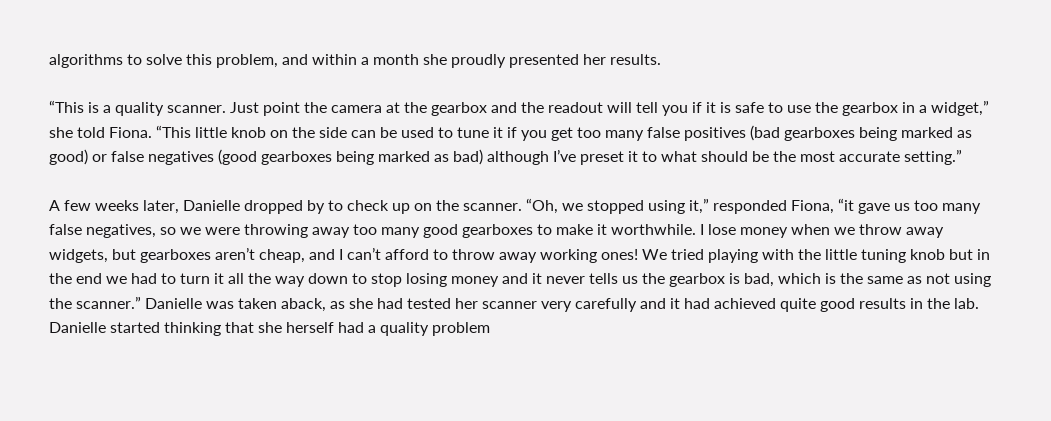algorithms to solve this problem, and within a month she proudly presented her results.

“This is a quality scanner. Just point the camera at the gearbox and the readout will tell you if it is safe to use the gearbox in a widget,” she told Fiona. “This little knob on the side can be used to tune it if you get too many false positives (bad gearboxes being marked as good) or false negatives (good gearboxes being marked as bad) although I’ve preset it to what should be the most accurate setting.”

A few weeks later, Danielle dropped by to check up on the scanner. “Oh, we stopped using it,” responded Fiona, “it gave us too many false negatives, so we were throwing away too many good gearboxes to make it worthwhile. I lose money when we throw away widgets, but gearboxes aren’t cheap, and I can’t afford to throw away working ones! We tried playing with the little tuning knob but in the end we had to turn it all the way down to stop losing money and it never tells us the gearbox is bad, which is the same as not using the scanner.” Danielle was taken aback, as she had tested her scanner very carefully and it had achieved quite good results in the lab. Danielle started thinking that she herself had a quality problem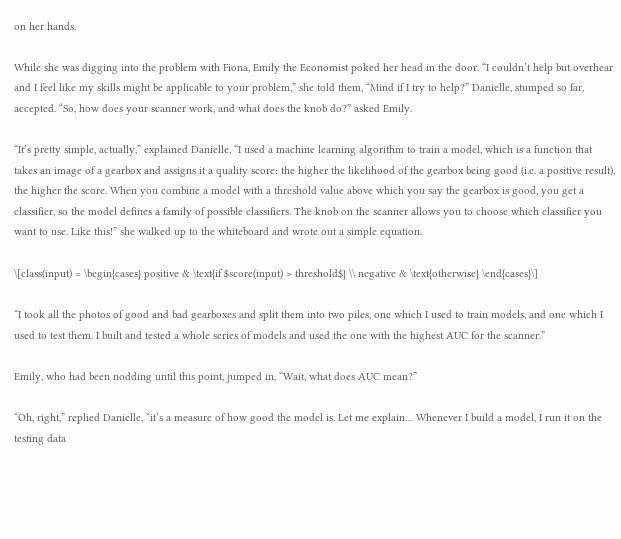on her hands.

While she was digging into the problem with Fiona, Emily the Economist poked her head in the door. “I couldn’t help but overhear and I feel like my skills might be applicable to your problem,” she told them, “Mind if I try to help?” Danielle, stumped so far, accepted. “So, how does your scanner work, and what does the knob do?” asked Emily.

“It’s pretty simple, actually,” explained Danielle, “I used a machine learning algorithm to train a model, which is a function that takes an image of a gearbox and assigns it a quality score: the higher the likelihood of the gearbox being good (i.e. a positive result), the higher the score. When you combine a model with a threshold value above which you say the gearbox is good, you get a classifier, so the model defines a family of possible classifiers. The knob on the scanner allows you to choose which classifier you want to use. Like this!” she walked up to the whiteboard and wrote out a simple equation.

\[class(input) = \begin{cases} positive & \text{if $score(input) > threshold$} \\ negative & \text{otherwise} \end{cases}\]

“I took all the photos of good and bad gearboxes and split them into two piles, one which I used to train models, and one which I used to test them. I built and tested a whole series of models and used the one with the highest AUC for the scanner.”

Emily, who had been nodding until this point, jumped in, “Wait, what does AUC mean?”

“Oh, right,” replied Danielle, “it’s a measure of how good the model is. Let me explain… Whenever I build a model, I run it on the testing data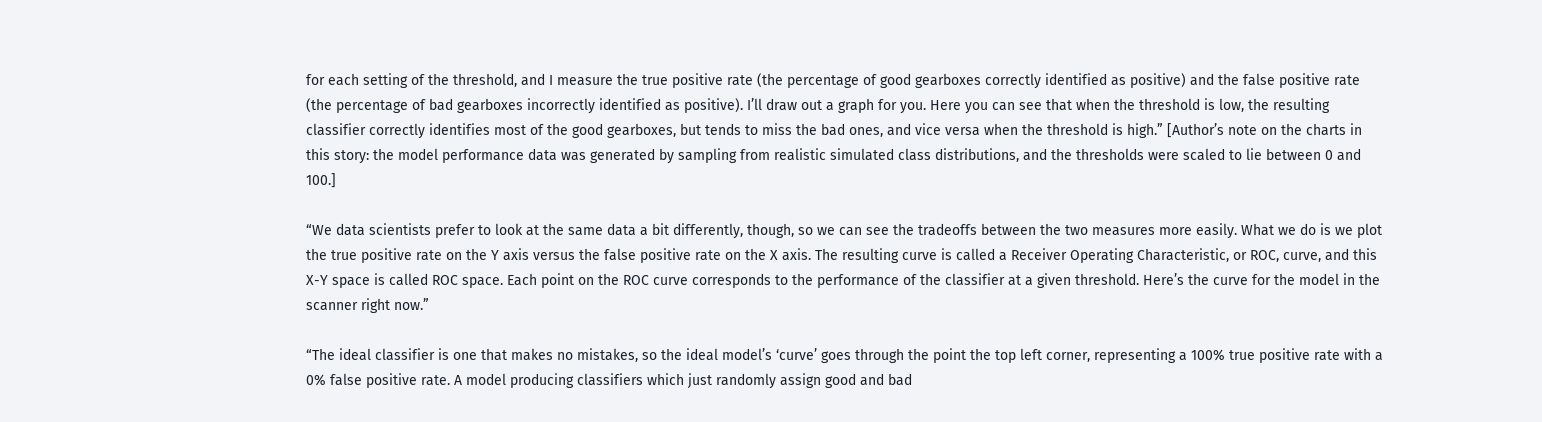for each setting of the threshold, and I measure the true positive rate (the percentage of good gearboxes correctly identified as positive) and the false positive rate (the percentage of bad gearboxes incorrectly identified as positive). I’ll draw out a graph for you. Here you can see that when the threshold is low, the resulting classifier correctly identifies most of the good gearboxes, but tends to miss the bad ones, and vice versa when the threshold is high.” [Author’s note on the charts in this story: the model performance data was generated by sampling from realistic simulated class distributions, and the thresholds were scaled to lie between 0 and 100.]

“We data scientists prefer to look at the same data a bit differently, though, so we can see the tradeoffs between the two measures more easily. What we do is we plot the true positive rate on the Y axis versus the false positive rate on the X axis. The resulting curve is called a Receiver Operating Characteristic, or ROC, curve, and this X-Y space is called ROC space. Each point on the ROC curve corresponds to the performance of the classifier at a given threshold. Here’s the curve for the model in the scanner right now.”

“The ideal classifier is one that makes no mistakes, so the ideal model’s ‘curve’ goes through the point the top left corner, representing a 100% true positive rate with a 0% false positive rate. A model producing classifiers which just randomly assign good and bad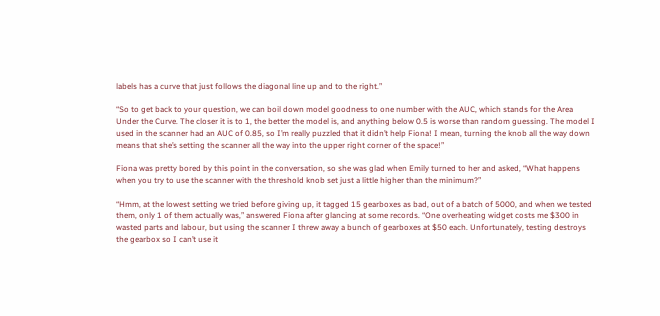labels has a curve that just follows the diagonal line up and to the right.”

“So to get back to your question, we can boil down model goodness to one number with the AUC, which stands for the Area Under the Curve. The closer it is to 1, the better the model is, and anything below 0.5 is worse than random guessing. The model I used in the scanner had an AUC of 0.85, so I’m really puzzled that it didn’t help Fiona! I mean, turning the knob all the way down means that she’s setting the scanner all the way into the upper right corner of the space!”

Fiona was pretty bored by this point in the conversation, so she was glad when Emily turned to her and asked, “What happens when you try to use the scanner with the threshold knob set just a little higher than the minimum?”

“Hmm, at the lowest setting we tried before giving up, it tagged 15 gearboxes as bad, out of a batch of 5000, and when we tested them, only 1 of them actually was,” answered Fiona after glancing at some records. “One overheating widget costs me $300 in wasted parts and labour, but using the scanner I threw away a bunch of gearboxes at $50 each. Unfortunately, testing destroys the gearbox so I can’t use it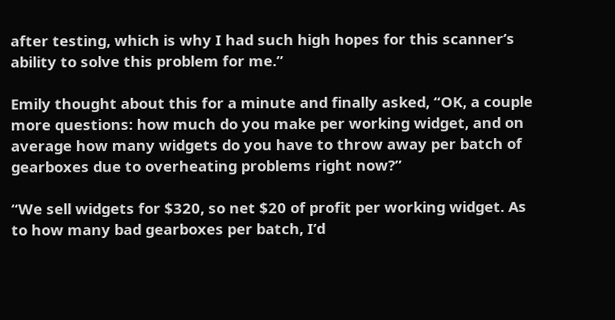after testing, which is why I had such high hopes for this scanner’s ability to solve this problem for me.”

Emily thought about this for a minute and finally asked, “OK, a couple more questions: how much do you make per working widget, and on average how many widgets do you have to throw away per batch of gearboxes due to overheating problems right now?”

“We sell widgets for $320, so net $20 of profit per working widget. As to how many bad gearboxes per batch, I’d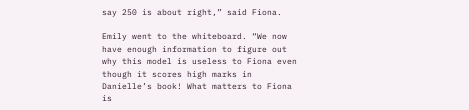say 250 is about right,” said Fiona.

Emily went to the whiteboard. “We now have enough information to figure out why this model is useless to Fiona even though it scores high marks in Danielle’s book! What matters to Fiona is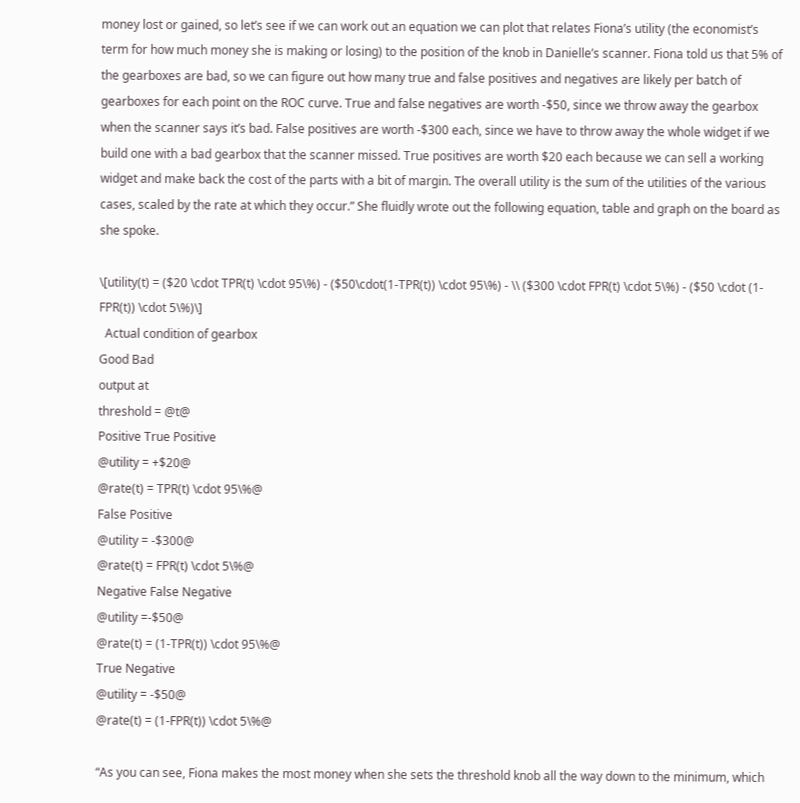money lost or gained, so let’s see if we can work out an equation we can plot that relates Fiona’s utility (the economist’s term for how much money she is making or losing) to the position of the knob in Danielle’s scanner. Fiona told us that 5% of the gearboxes are bad, so we can figure out how many true and false positives and negatives are likely per batch of gearboxes for each point on the ROC curve. True and false negatives are worth -$50, since we throw away the gearbox when the scanner says it’s bad. False positives are worth -$300 each, since we have to throw away the whole widget if we build one with a bad gearbox that the scanner missed. True positives are worth $20 each because we can sell a working widget and make back the cost of the parts with a bit of margin. The overall utility is the sum of the utilities of the various cases, scaled by the rate at which they occur.” She fluidly wrote out the following equation, table and graph on the board as she spoke.

\[utility(t) = ($20 \cdot TPR(t) \cdot 95\%) - ($50\cdot(1-TPR(t)) \cdot 95\%) - \\ ($300 \cdot FPR(t) \cdot 5\%) - ($50 \cdot (1-FPR(t)) \cdot 5\%)\]
  Actual condition of gearbox
Good Bad
output at
threshold = @t@
Positive True Positive
@utility = +$20@
@rate(t) = TPR(t) \cdot 95\%@
False Positive
@utility = -$300@
@rate(t) = FPR(t) \cdot 5\%@
Negative False Negative
@utility =-$50@
@rate(t) = (1-TPR(t)) \cdot 95\%@
True Negative
@utility = -$50@
@rate(t) = (1-FPR(t)) \cdot 5\%@

“As you can see, Fiona makes the most money when she sets the threshold knob all the way down to the minimum, which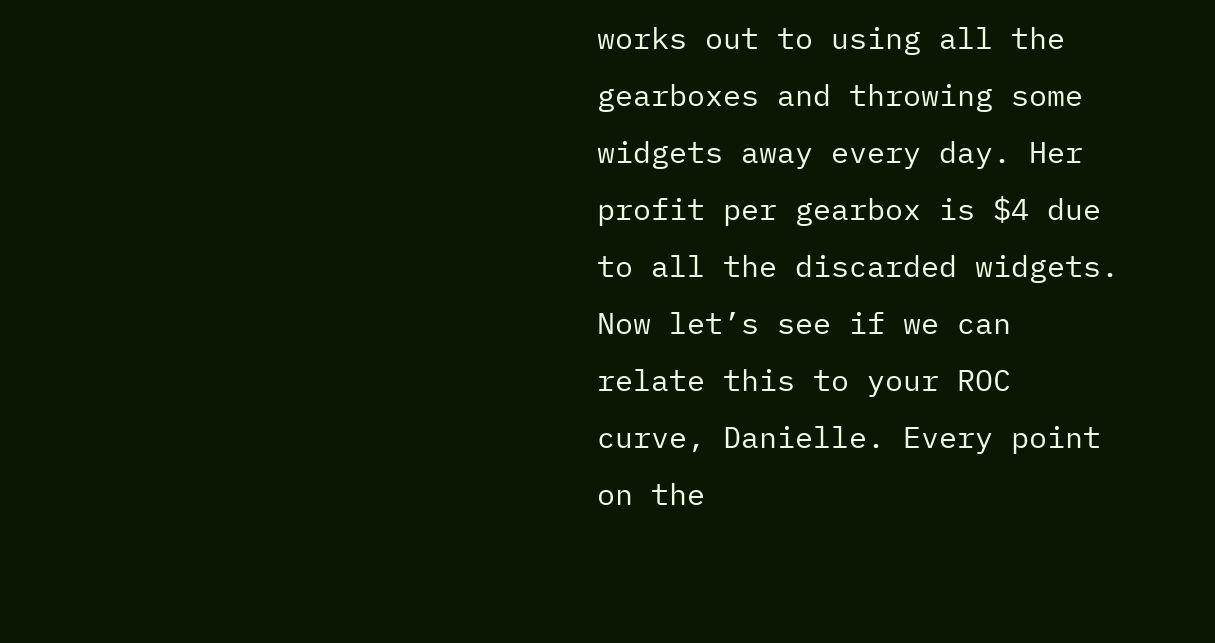works out to using all the gearboxes and throwing some widgets away every day. Her profit per gearbox is $4 due to all the discarded widgets. Now let’s see if we can relate this to your ROC curve, Danielle. Every point on the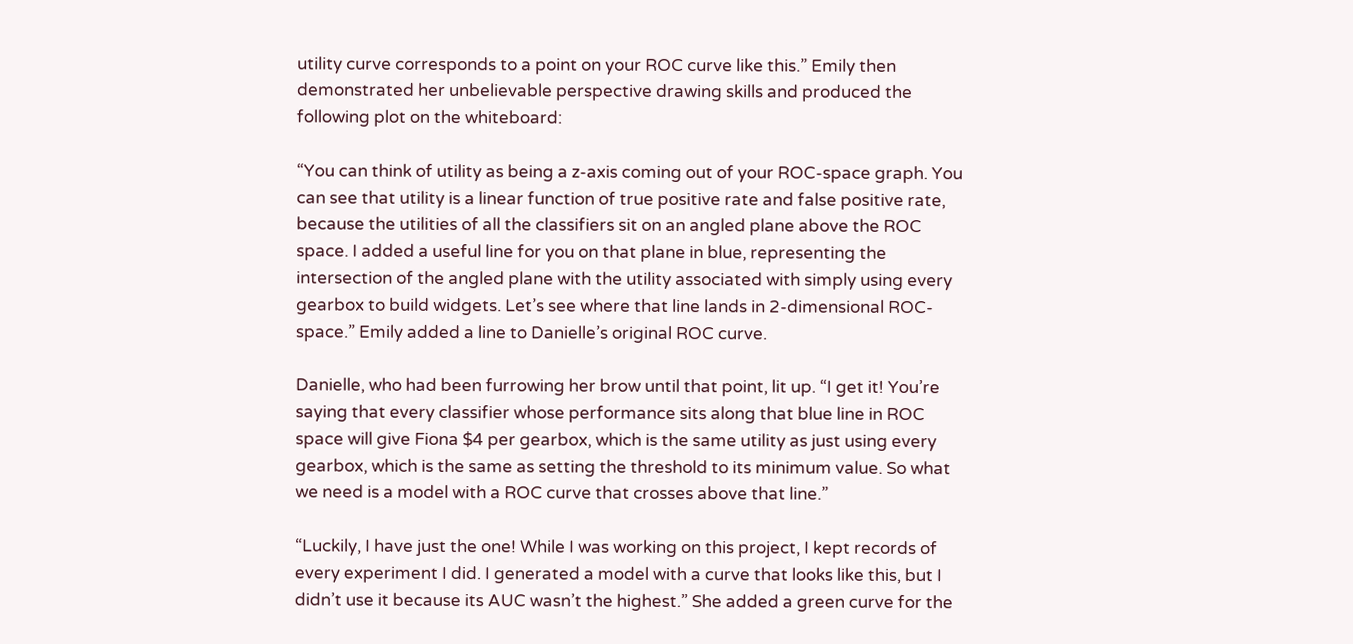utility curve corresponds to a point on your ROC curve like this.” Emily then demonstrated her unbelievable perspective drawing skills and produced the following plot on the whiteboard:

“You can think of utility as being a z-axis coming out of your ROC-space graph. You can see that utility is a linear function of true positive rate and false positive rate, because the utilities of all the classifiers sit on an angled plane above the ROC space. I added a useful line for you on that plane in blue, representing the intersection of the angled plane with the utility associated with simply using every gearbox to build widgets. Let’s see where that line lands in 2-dimensional ROC-space.” Emily added a line to Danielle’s original ROC curve.

Danielle, who had been furrowing her brow until that point, lit up. “I get it! You’re saying that every classifier whose performance sits along that blue line in ROC space will give Fiona $4 per gearbox, which is the same utility as just using every gearbox, which is the same as setting the threshold to its minimum value. So what we need is a model with a ROC curve that crosses above that line.”

“Luckily, I have just the one! While I was working on this project, I kept records of every experiment I did. I generated a model with a curve that looks like this, but I didn’t use it because its AUC wasn’t the highest.” She added a green curve for the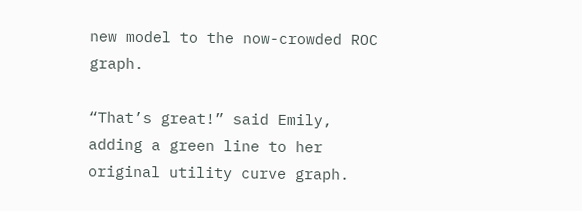new model to the now-crowded ROC graph.

“That’s great!” said Emily, adding a green line to her original utility curve graph.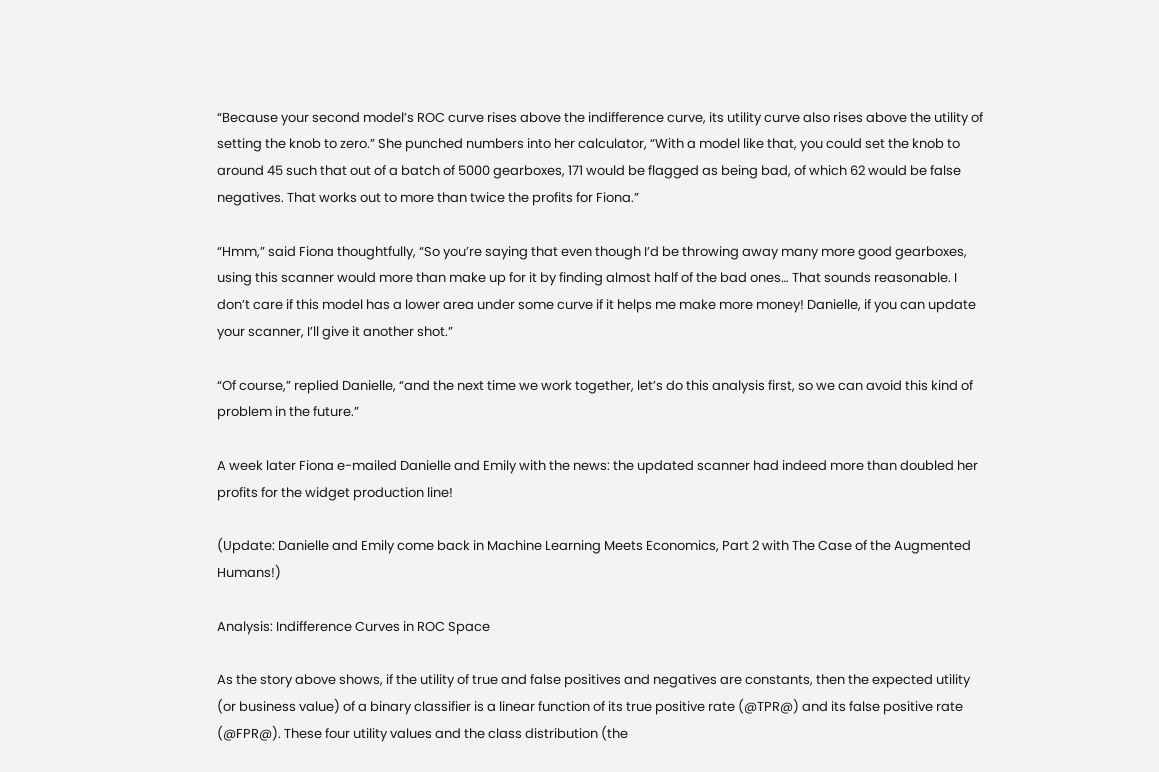“Because your second model’s ROC curve rises above the indifference curve, its utility curve also rises above the utility of setting the knob to zero.” She punched numbers into her calculator, “With a model like that, you could set the knob to around 45 such that out of a batch of 5000 gearboxes, 171 would be flagged as being bad, of which 62 would be false negatives. That works out to more than twice the profits for Fiona.”

“Hmm,” said Fiona thoughtfully, “So you’re saying that even though I’d be throwing away many more good gearboxes, using this scanner would more than make up for it by finding almost half of the bad ones… That sounds reasonable. I don’t care if this model has a lower area under some curve if it helps me make more money! Danielle, if you can update your scanner, I’ll give it another shot.”

“Of course,” replied Danielle, “and the next time we work together, let’s do this analysis first, so we can avoid this kind of problem in the future.”

A week later Fiona e-mailed Danielle and Emily with the news: the updated scanner had indeed more than doubled her profits for the widget production line!

(Update: Danielle and Emily come back in Machine Learning Meets Economics, Part 2 with The Case of the Augmented Humans!)

Analysis: Indifference Curves in ROC Space

As the story above shows, if the utility of true and false positives and negatives are constants, then the expected utility (or business value) of a binary classifier is a linear function of its true positive rate (@TPR@) and its false positive rate (@FPR@). These four utility values and the class distribution (the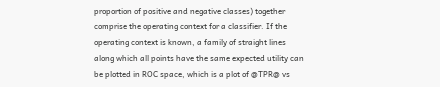proportion of positive and negative classes) together comprise the operating context for a classifier. If the operating context is known, a family of straight lines along which all points have the same expected utility can be plotted in ROC space, which is a plot of @TPR@ vs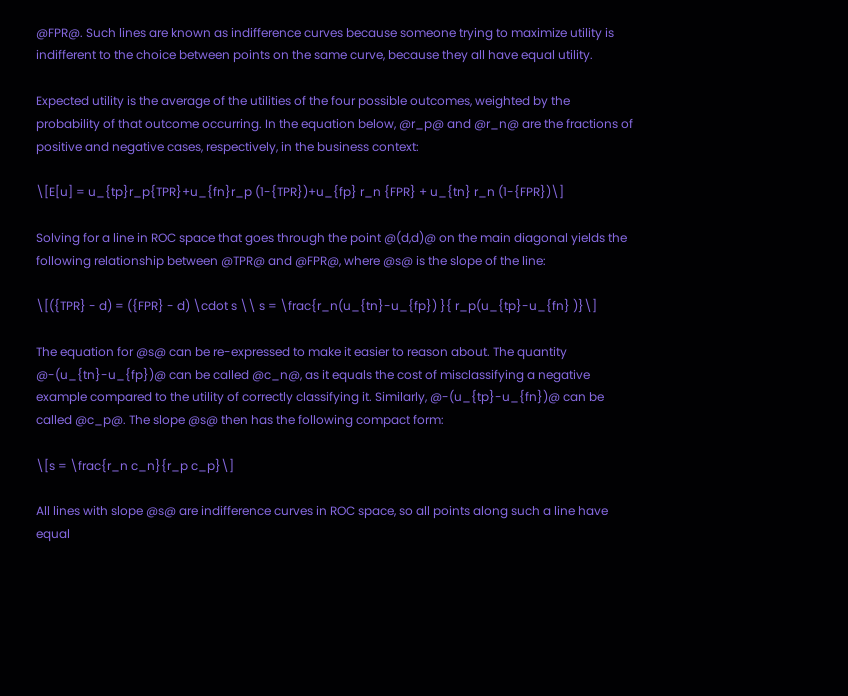@FPR@. Such lines are known as indifference curves because someone trying to maximize utility is indifferent to the choice between points on the same curve, because they all have equal utility.

Expected utility is the average of the utilities of the four possible outcomes, weighted by the probability of that outcome occurring. In the equation below, @r_p@ and @r_n@ are the fractions of positive and negative cases, respectively, in the business context:

\[E[u] = u_{tp}r_p{TPR}+u_{fn}r_p (1-{TPR})+u_{fp} r_n {FPR} + u_{tn} r_n (1-{FPR})\]

Solving for a line in ROC space that goes through the point @(d,d)@ on the main diagonal yields the following relationship between @TPR@ and @FPR@, where @s@ is the slope of the line:

\[({TPR} - d) = ({FPR} - d) \cdot s \\ s = \frac{r_n(u_{tn}-u_{fp}) }{ r_p(u_{tp}-u_{fn} )}\]

The equation for @s@ can be re-expressed to make it easier to reason about. The quantity @-(u_{tn}-u_{fp})@ can be called @c_n@, as it equals the cost of misclassifying a negative example compared to the utility of correctly classifying it. Similarly, @-(u_{tp}-u_{fn})@ can be called @c_p@. The slope @s@ then has the following compact form:

\[s = \frac{r_n c_n}{r_p c_p}\]

All lines with slope @s@ are indifference curves in ROC space, so all points along such a line have equal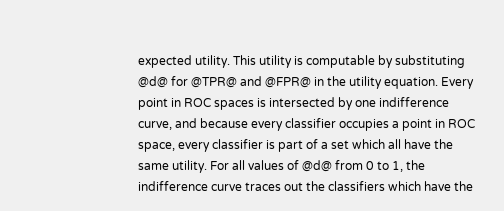expected utility. This utility is computable by substituting @d@ for @TPR@ and @FPR@ in the utility equation. Every point in ROC spaces is intersected by one indifference curve, and because every classifier occupies a point in ROC space, every classifier is part of a set which all have the same utility. For all values of @d@ from 0 to 1, the indifference curve traces out the classifiers which have the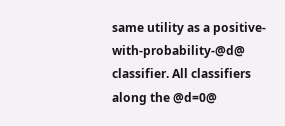same utility as a positive-with-probability-@d@ classifier. All classifiers along the @d=0@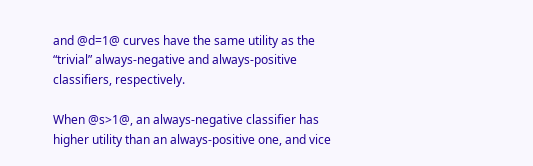and @d=1@ curves have the same utility as the “trivial” always-negative and always-positive classifiers, respectively.

When @s>1@, an always-negative classifier has higher utility than an always-positive one, and vice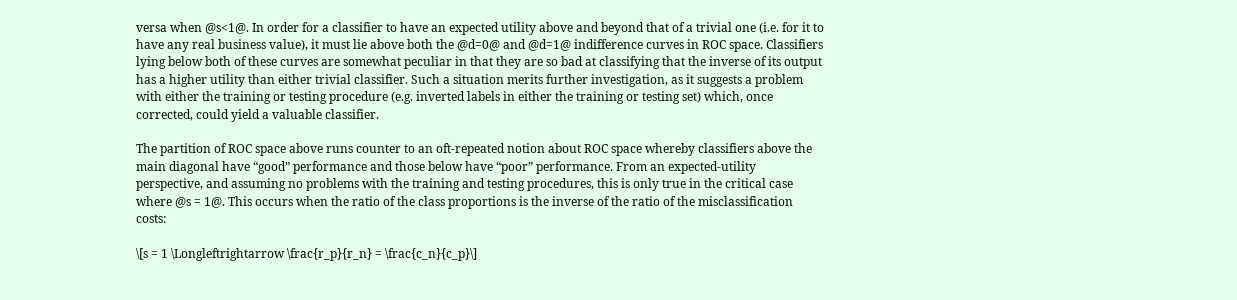versa when @s<1@. In order for a classifier to have an expected utility above and beyond that of a trivial one (i.e. for it to have any real business value), it must lie above both the @d=0@ and @d=1@ indifference curves in ROC space. Classifiers lying below both of these curves are somewhat peculiar in that they are so bad at classifying that the inverse of its output has a higher utility than either trivial classifier. Such a situation merits further investigation, as it suggests a problem with either the training or testing procedure (e.g. inverted labels in either the training or testing set) which, once corrected, could yield a valuable classifier.

The partition of ROC space above runs counter to an oft-repeated notion about ROC space whereby classifiers above the main diagonal have “good” performance and those below have “poor” performance. From an expected-utility perspective, and assuming no problems with the training and testing procedures, this is only true in the critical case where @s = 1@. This occurs when the ratio of the class proportions is the inverse of the ratio of the misclassification costs:

\[s = 1 \Longleftrightarrow \frac{r_p}{r_n} = \frac{c_n}{c_p}\]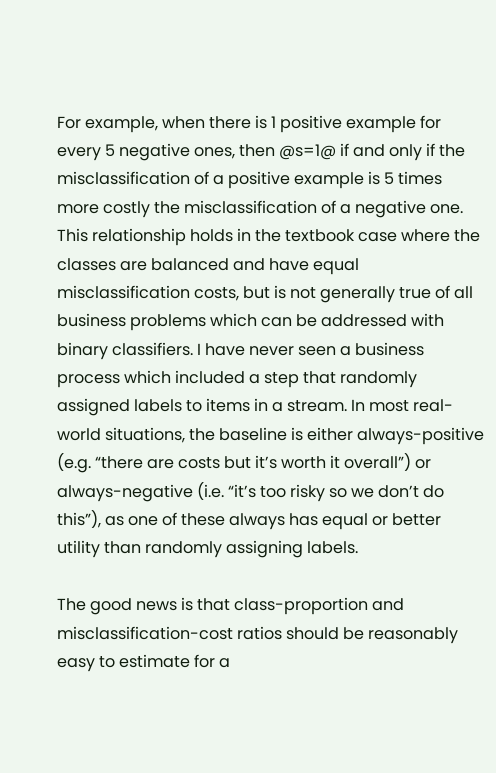For example, when there is 1 positive example for every 5 negative ones, then @s=1@ if and only if the misclassification of a positive example is 5 times more costly the misclassification of a negative one. This relationship holds in the textbook case where the classes are balanced and have equal misclassification costs, but is not generally true of all business problems which can be addressed with binary classifiers. I have never seen a business process which included a step that randomly assigned labels to items in a stream. In most real-world situations, the baseline is either always-positive (e.g. “there are costs but it’s worth it overall”) or always-negative (i.e. “it’s too risky so we don’t do this”), as one of these always has equal or better utility than randomly assigning labels.

The good news is that class-proportion and misclassification-cost ratios should be reasonably easy to estimate for a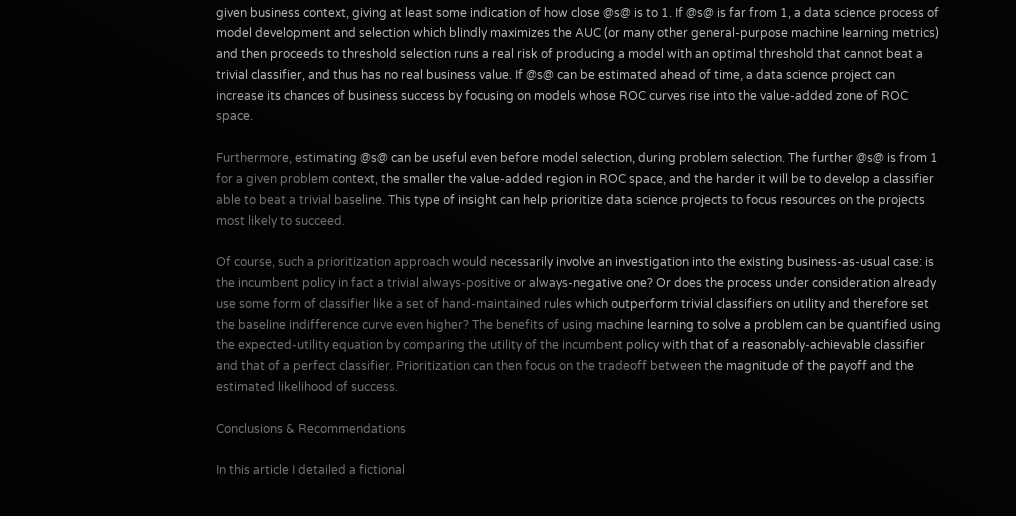given business context, giving at least some indication of how close @s@ is to 1. If @s@ is far from 1, a data science process of model development and selection which blindly maximizes the AUC (or many other general-purpose machine learning metrics) and then proceeds to threshold selection runs a real risk of producing a model with an optimal threshold that cannot beat a trivial classifier, and thus has no real business value. If @s@ can be estimated ahead of time, a data science project can increase its chances of business success by focusing on models whose ROC curves rise into the value-added zone of ROC space.

Furthermore, estimating @s@ can be useful even before model selection, during problem selection. The further @s@ is from 1 for a given problem context, the smaller the value-added region in ROC space, and the harder it will be to develop a classifier able to beat a trivial baseline. This type of insight can help prioritize data science projects to focus resources on the projects most likely to succeed.

Of course, such a prioritization approach would necessarily involve an investigation into the existing business-as-usual case: is the incumbent policy in fact a trivial always-positive or always-negative one? Or does the process under consideration already use some form of classifier like a set of hand-maintained rules which outperform trivial classifiers on utility and therefore set the baseline indifference curve even higher? The benefits of using machine learning to solve a problem can be quantified using the expected-utility equation by comparing the utility of the incumbent policy with that of a reasonably-achievable classifier and that of a perfect classifier. Prioritization can then focus on the tradeoff between the magnitude of the payoff and the estimated likelihood of success.

Conclusions & Recommendations

In this article I detailed a fictional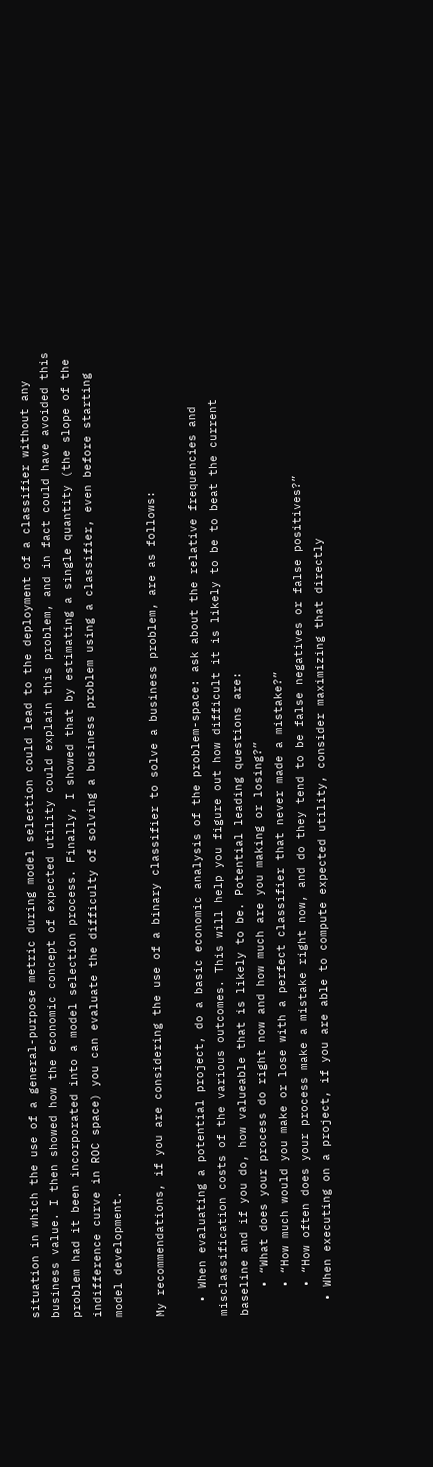situation in which the use of a general-purpose metric during model selection could lead to the deployment of a classifier without any business value. I then showed how the economic concept of expected utility could explain this problem, and in fact could have avoided this problem had it been incorporated into a model selection process. Finally, I showed that by estimating a single quantity (the slope of the indifference curve in ROC space) you can evaluate the difficulty of solving a business problem using a classifier, even before starting model development.

My recommendations, if you are considering the use of a binary classifier to solve a business problem, are as follows:

  • When evaluating a potential project, do a basic economic analysis of the problem-space: ask about the relative frequencies and misclassification costs of the various outcomes. This will help you figure out how difficult it is likely to be to beat the current baseline and if you do, how valueable that is likely to be. Potential leading questions are:
    • “What does your process do right now and how much are you making or losing?”
    • “How much would you make or lose with a perfect classifier that never made a mistake?”
    • “How often does your process make a mistake right now, and do they tend to be false negatives or false positives?”
  • When executing on a project, if you are able to compute expected utility, consider maximizing that directly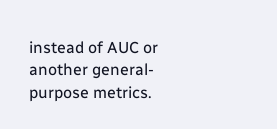instead of AUC or another general-purpose metrics.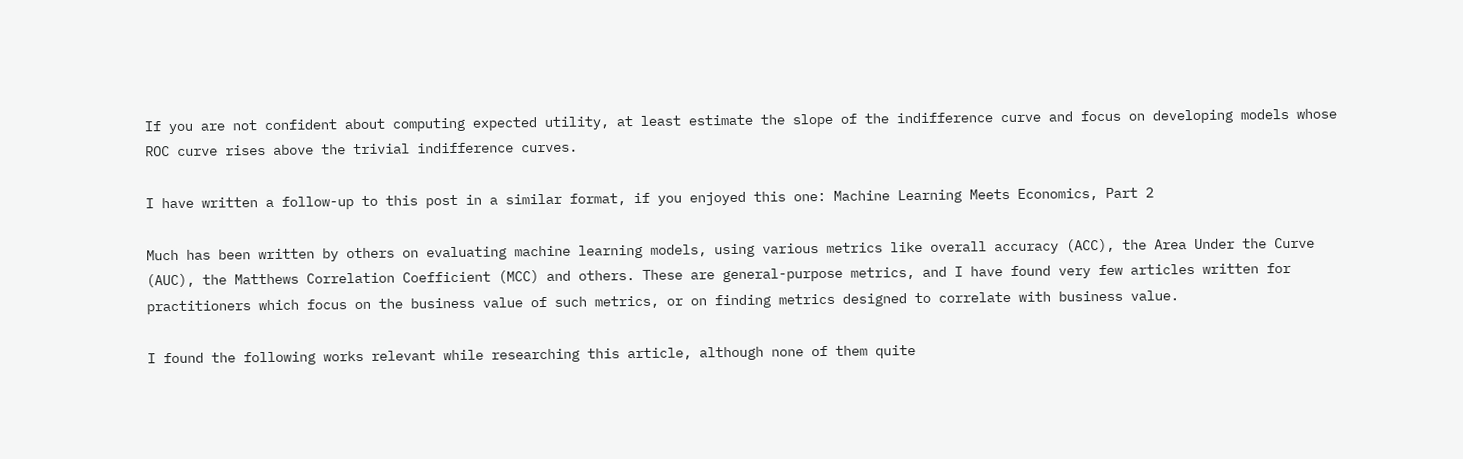If you are not confident about computing expected utility, at least estimate the slope of the indifference curve and focus on developing models whose ROC curve rises above the trivial indifference curves.

I have written a follow-up to this post in a similar format, if you enjoyed this one: Machine Learning Meets Economics, Part 2

Much has been written by others on evaluating machine learning models, using various metrics like overall accuracy (ACC), the Area Under the Curve (AUC), the Matthews Correlation Coefficient (MCC) and others. These are general-purpose metrics, and I have found very few articles written for practitioners which focus on the business value of such metrics, or on finding metrics designed to correlate with business value.

I found the following works relevant while researching this article, although none of them quite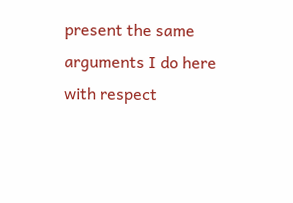present the same arguments I do here with respect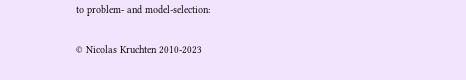to problem- and model-selection:

© Nicolas Kruchten 2010-2023